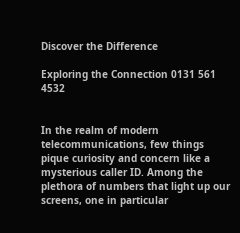Discover the Difference

Exploring the Connection 0131 561 4532


In the realm of modern telecommunications, few things pique curiosity and concern like a mysterious caller ID. Among the plethora of numbers that light up our screens, one in particular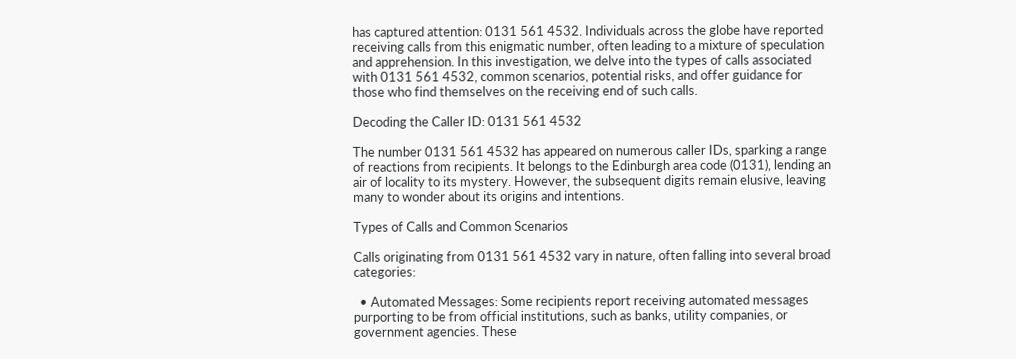has captured attention: 0131 561 4532. Individuals across the globe have reported receiving calls from this enigmatic number, often leading to a mixture of speculation and apprehension. In this investigation, we delve into the types of calls associated with 0131 561 4532, common scenarios, potential risks, and offer guidance for those who find themselves on the receiving end of such calls.

Decoding the Caller ID: 0131 561 4532

The number 0131 561 4532 has appeared on numerous caller IDs, sparking a range of reactions from recipients. It belongs to the Edinburgh area code (0131), lending an air of locality to its mystery. However, the subsequent digits remain elusive, leaving many to wonder about its origins and intentions.

Types of Calls and Common Scenarios

Calls originating from 0131 561 4532 vary in nature, often falling into several broad categories:

  • Automated Messages: Some recipients report receiving automated messages purporting to be from official institutions, such as banks, utility companies, or government agencies. These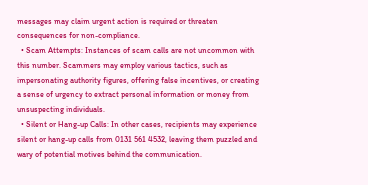messages may claim urgent action is required or threaten consequences for non-compliance.
  • Scam Attempts: Instances of scam calls are not uncommon with this number. Scammers may employ various tactics, such as impersonating authority figures, offering false incentives, or creating a sense of urgency to extract personal information or money from unsuspecting individuals.
  • Silent or Hang-up Calls: In other cases, recipients may experience silent or hang-up calls from 0131 561 4532, leaving them puzzled and wary of potential motives behind the communication.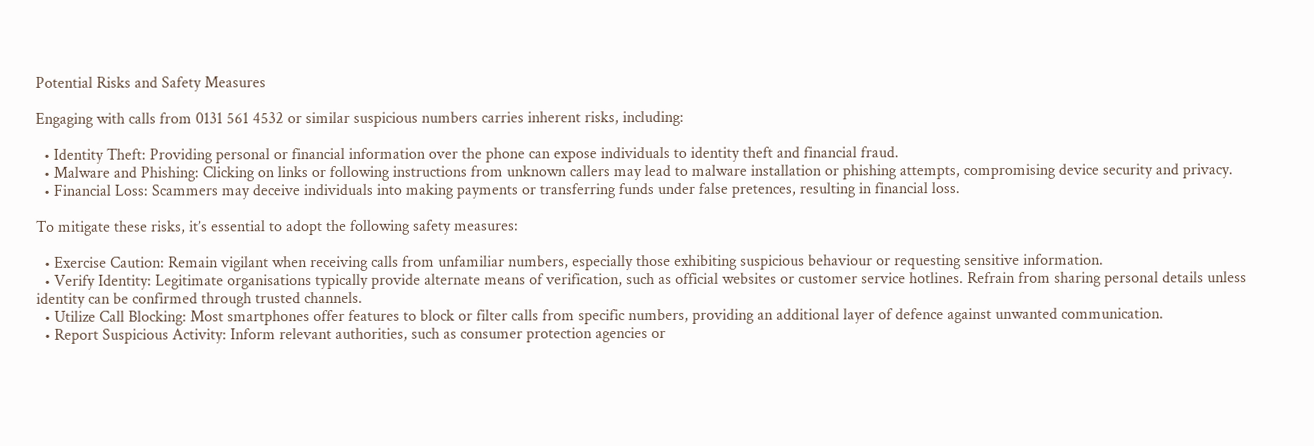Potential Risks and Safety Measures

Engaging with calls from 0131 561 4532 or similar suspicious numbers carries inherent risks, including:

  • Identity Theft: Providing personal or financial information over the phone can expose individuals to identity theft and financial fraud.
  • Malware and Phishing: Clicking on links or following instructions from unknown callers may lead to malware installation or phishing attempts, compromising device security and privacy.
  • Financial Loss: Scammers may deceive individuals into making payments or transferring funds under false pretences, resulting in financial loss.

To mitigate these risks, it’s essential to adopt the following safety measures:

  • Exercise Caution: Remain vigilant when receiving calls from unfamiliar numbers, especially those exhibiting suspicious behaviour or requesting sensitive information.
  • Verify Identity: Legitimate organisations typically provide alternate means of verification, such as official websites or customer service hotlines. Refrain from sharing personal details unless identity can be confirmed through trusted channels.
  • Utilize Call Blocking: Most smartphones offer features to block or filter calls from specific numbers, providing an additional layer of defence against unwanted communication.
  • Report Suspicious Activity: Inform relevant authorities, such as consumer protection agencies or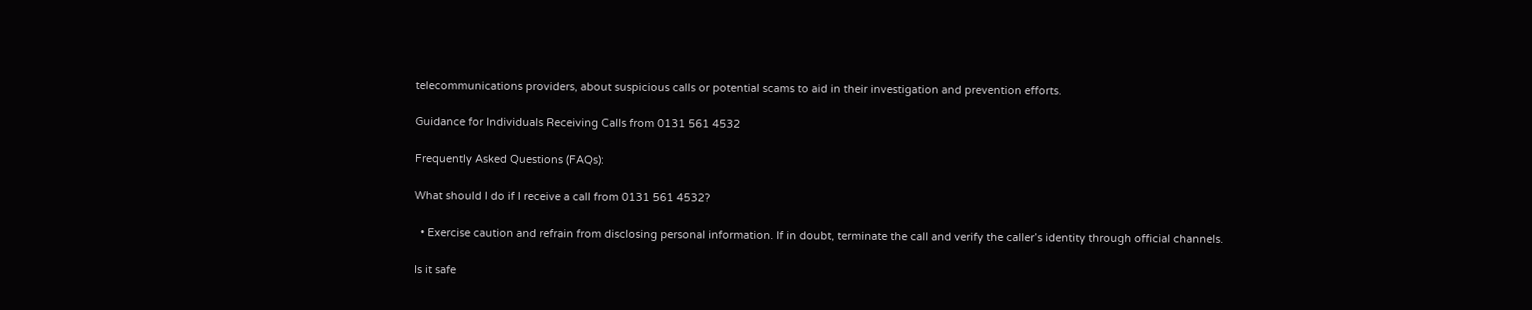telecommunications providers, about suspicious calls or potential scams to aid in their investigation and prevention efforts.

Guidance for Individuals Receiving Calls from 0131 561 4532

Frequently Asked Questions (FAQs):

What should I do if I receive a call from 0131 561 4532?

  • Exercise caution and refrain from disclosing personal information. If in doubt, terminate the call and verify the caller’s identity through official channels.

Is it safe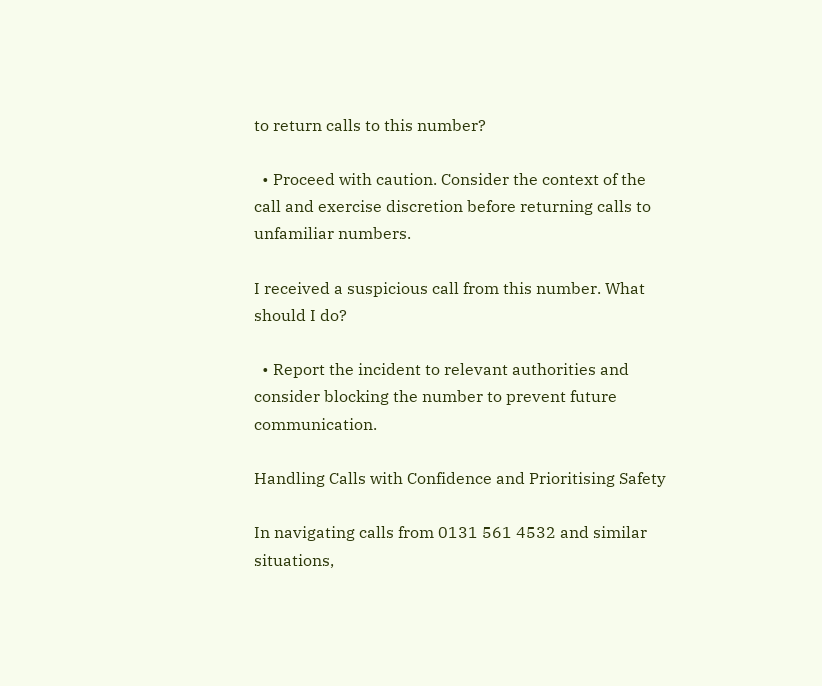to return calls to this number?

  • Proceed with caution. Consider the context of the call and exercise discretion before returning calls to unfamiliar numbers.

I received a suspicious call from this number. What should I do?

  • Report the incident to relevant authorities and consider blocking the number to prevent future communication.

Handling Calls with Confidence and Prioritising Safety

In navigating calls from 0131 561 4532 and similar situations,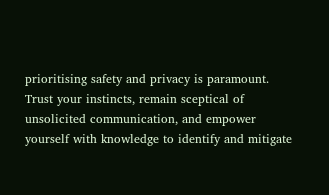prioritising safety and privacy is paramount. Trust your instincts, remain sceptical of unsolicited communication, and empower yourself with knowledge to identify and mitigate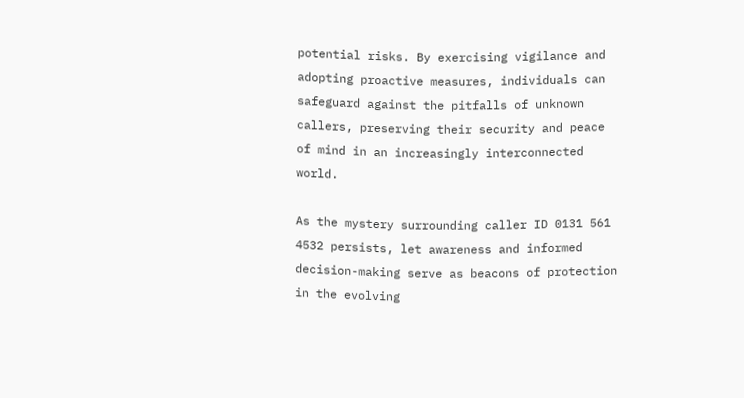potential risks. By exercising vigilance and adopting proactive measures, individuals can safeguard against the pitfalls of unknown callers, preserving their security and peace of mind in an increasingly interconnected world.

As the mystery surrounding caller ID 0131 561 4532 persists, let awareness and informed decision-making serve as beacons of protection in the evolving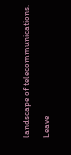landscape of telecommunications.

Leave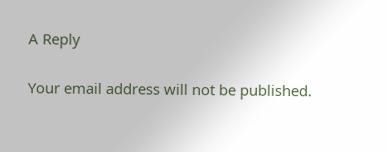A Reply

Your email address will not be published.